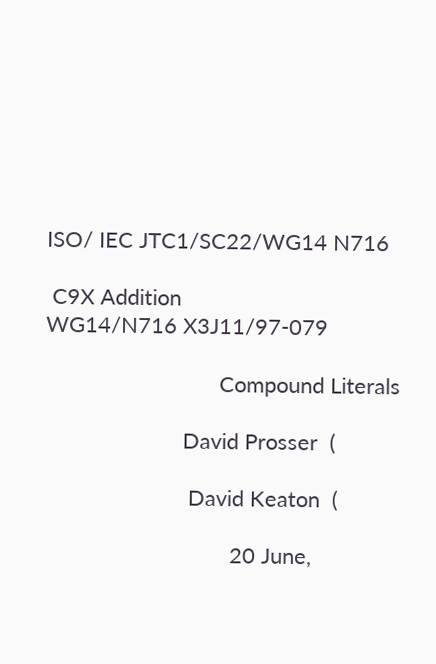ISO/ IEC JTC1/SC22/WG14 N716

 C9X Addition                                            WG14/N716 X3J11/97-079

                             Compound Literals

                       David Prosser  (

                        David Keaton  (

                               20 June,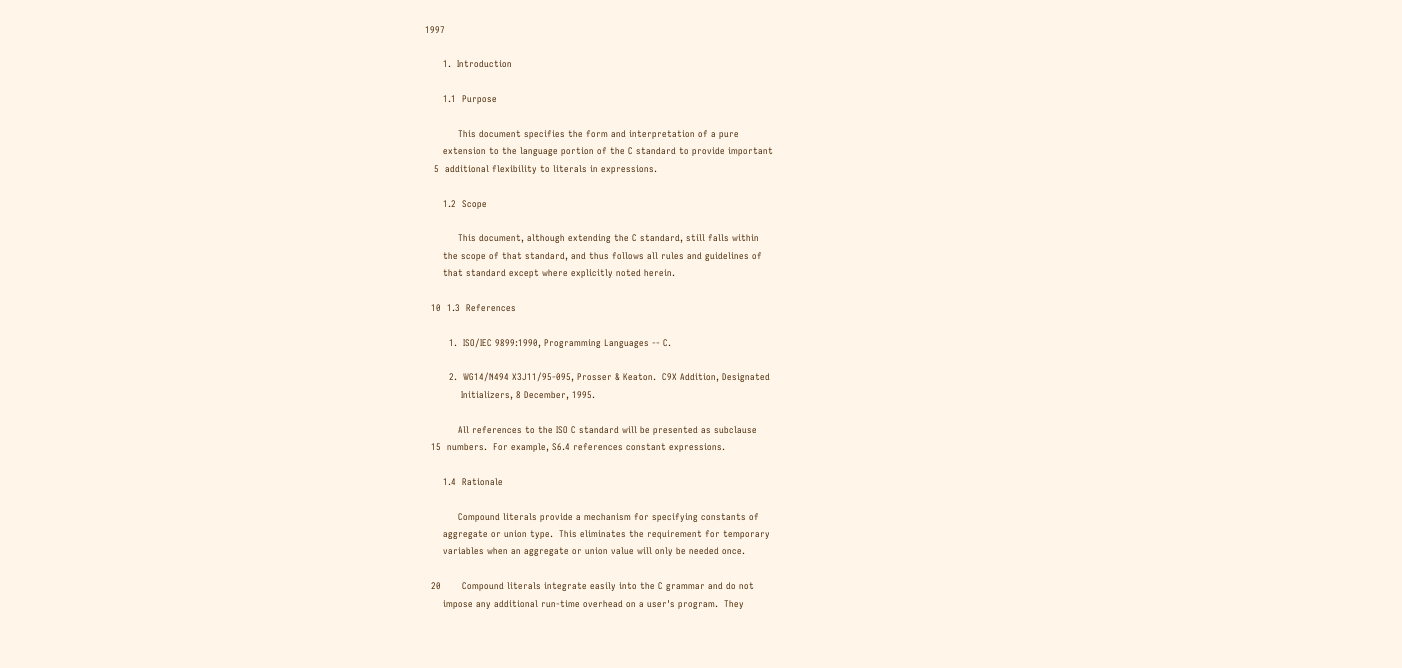1997

      1.  Introduction

      1.1  Purpose

           This document specifies the form and interpretation of a pure
      extension to the language portion of the C standard to provide important
   5  additional flexibility to literals in expressions.

      1.2  Scope

           This document, although extending the C standard, still falls within
      the scope of that standard, and thus follows all rules and guidelines of
      that standard except where explicitly noted herein.

  10  1.3  References

        1.  ISO/IEC 9899:1990, Programming Languages -- C.

        2.  WG14/N494 X3J11/95-095, Prosser & Keaton.  C9X Addition, Designated
            Initializers, 8 December, 1995.

           All references to the ISO C standard will be presented as subclause
  15  numbers.  For example, S6.4 references constant expressions.

      1.4  Rationale

           Compound literals provide a mechanism for specifying constants of
      aggregate or union type.  This eliminates the requirement for temporary
      variables when an aggregate or union value will only be needed once.

  20       Compound literals integrate easily into the C grammar and do not
      impose any additional run-time overhead on a user's program.  They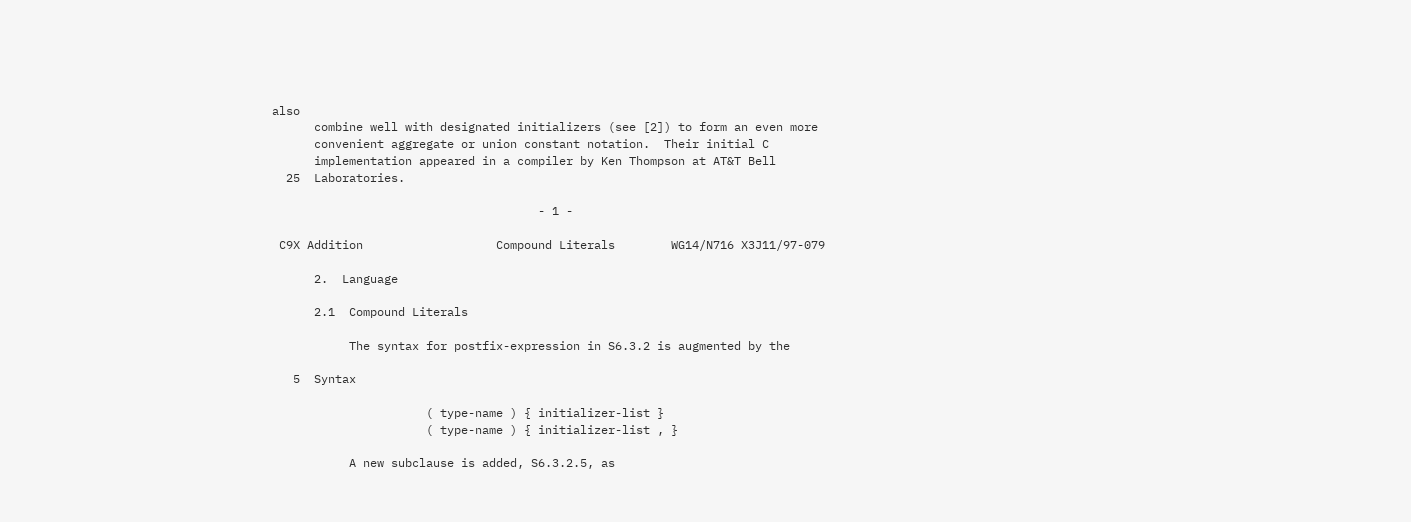also
      combine well with designated initializers (see [2]) to form an even more
      convenient aggregate or union constant notation.  Their initial C
      implementation appeared in a compiler by Ken Thompson at AT&T Bell
  25  Laboratories.

                                      - 1 -

 C9X Addition                   Compound Literals        WG14/N716 X3J11/97-079

      2.  Language

      2.1  Compound Literals

           The syntax for postfix-expression in S6.3.2 is augmented by the

   5  Syntax

                      ( type-name ) { initializer-list }
                      ( type-name ) { initializer-list , }

           A new subclause is added, S6.3.2.5, as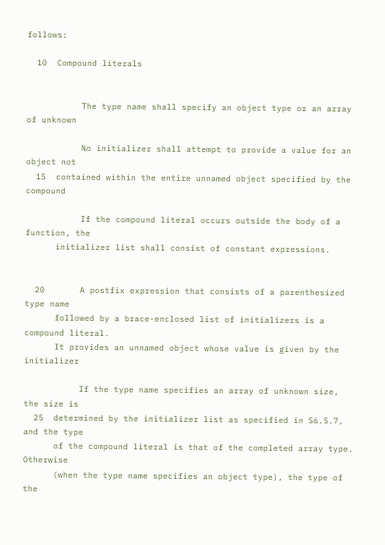follows:

  10  Compound literals


           The type name shall specify an object type or an array of unknown

           No initializer shall attempt to provide a value for an object not
  15  contained within the entire unnamed object specified by the compound

           If the compound literal occurs outside the body of a function, the
      initializer list shall consist of constant expressions.


  20       A postfix expression that consists of a parenthesized type name
      followed by a brace-enclosed list of initializers is a compound literal.
      It provides an unnamed object whose value is given by the initializer

           If the type name specifies an array of unknown size, the size is
  25  determined by the initializer list as specified in S6.5.7, and the type
      of the compound literal is that of the completed array type.  Otherwise
      (when the type name specifies an object type), the type of the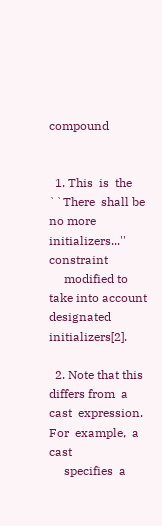compound


  1. This  is  the  ``There  shall be no more initializers...'' constraint
     modified to take into account designated initializers[2].

  2. Note that this differs from  a  cast  expression.   For  example,  a  cast
     specifies  a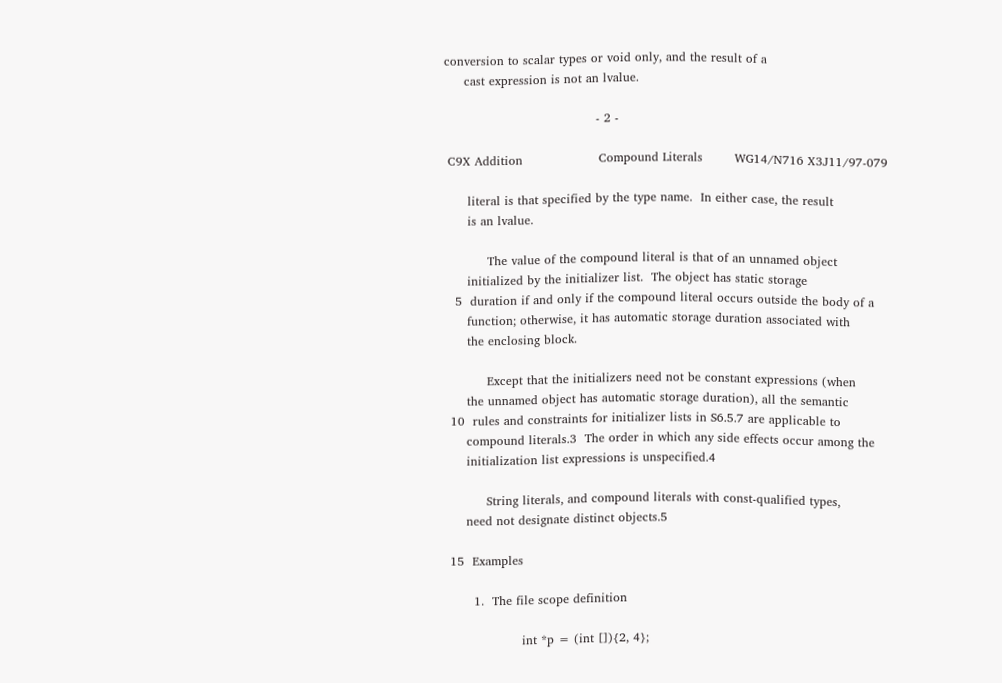conversion to scalar types or void only, and the result of a
     cast expression is not an lvalue.

                                      - 2 -

 C9X Addition                   Compound Literals        WG14/N716 X3J11/97-079

      literal is that specified by the type name.  In either case, the result
      is an lvalue.

           The value of the compound literal is that of an unnamed object
      initialized by the initializer list.  The object has static storage
   5  duration if and only if the compound literal occurs outside the body of a
      function; otherwise, it has automatic storage duration associated with
      the enclosing block.

           Except that the initializers need not be constant expressions (when
      the unnamed object has automatic storage duration), all the semantic
  10  rules and constraints for initializer lists in S6.5.7 are applicable to
      compound literals.3  The order in which any side effects occur among the
      initialization list expressions is unspecified.4

           String literals, and compound literals with const-qualified types,
      need not designate distinct objects.5

  15  Examples

        1.  The file scope definition

                    int *p = (int []){2, 4};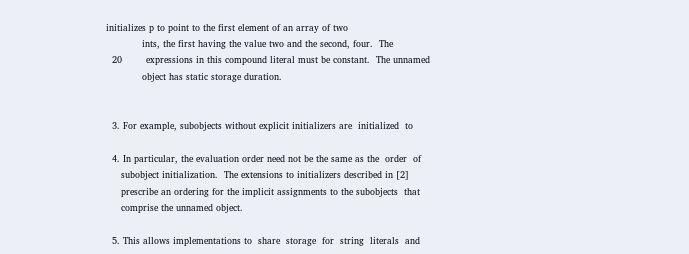initializes p to point to the first element of an array of two
            ints, the first having the value two and the second, four.  The
  20        expressions in this compound literal must be constant.  The unnamed
            object has static storage duration.


  3. For example, subobjects without explicit initializers are  initialized  to

  4. In particular, the evaluation order need not be the same as the  order  of
     subobject initialization.  The extensions to initializers described in [2]
     prescribe an ordering for the implicit assignments to the subobjects  that
     comprise the unnamed object.

  5. This allows implementations to  share  storage  for  string  literals  and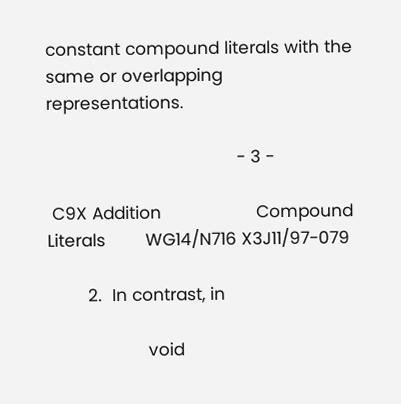constant compound literals with the same or overlapping representations.

                                      - 3 -

 C9X Addition                   Compound Literals        WG14/N716 X3J11/97-079

        2.  In contrast, in

                    void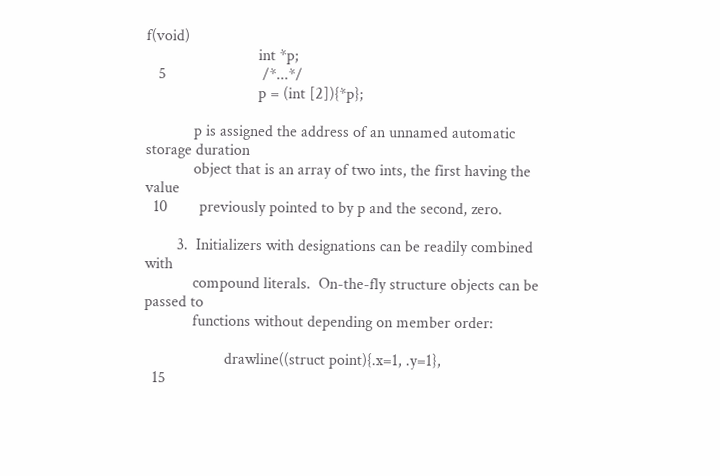f(void)
                            int *p;
   5                        /*...*/
                            p = (int [2]){*p};

            p is assigned the address of an unnamed automatic storage duration
            object that is an array of two ints, the first having the value
  10        previously pointed to by p and the second, zero.

        3.  Initializers with designations can be readily combined with
            compound literals.  On-the-fly structure objects can be passed to
            functions without depending on member order:

                    drawline((struct point){.x=1, .y=1},
  15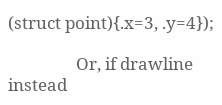(struct point){.x=3, .y=4});

                 Or, if drawline instead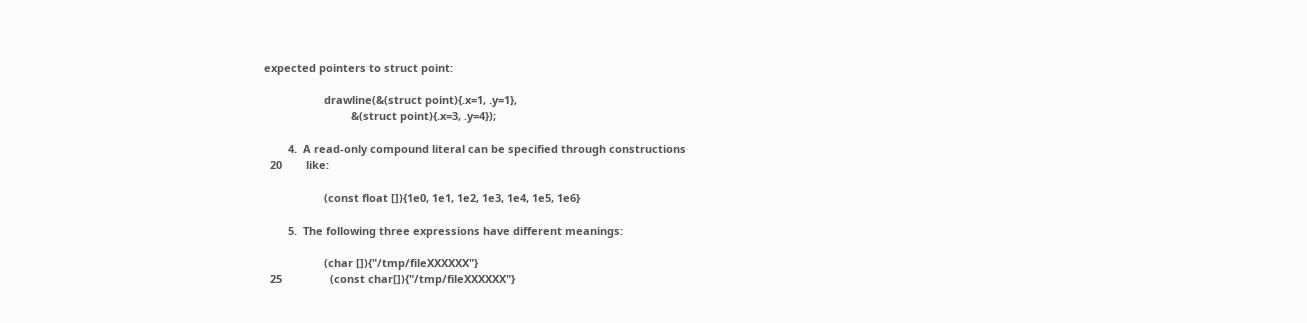expected pointers to struct point:

                    drawline(&(struct point){.x=1, .y=1},
                             &(struct point){.x=3, .y=4});

        4.  A read-only compound literal can be specified through constructions
  20        like:

                    (const float []){1e0, 1e1, 1e2, 1e3, 1e4, 1e5, 1e6}

        5.  The following three expressions have different meanings:

                    (char []){"/tmp/fileXXXXXX"}
  25                (const char[]){"/tmp/fileXXXXXX"}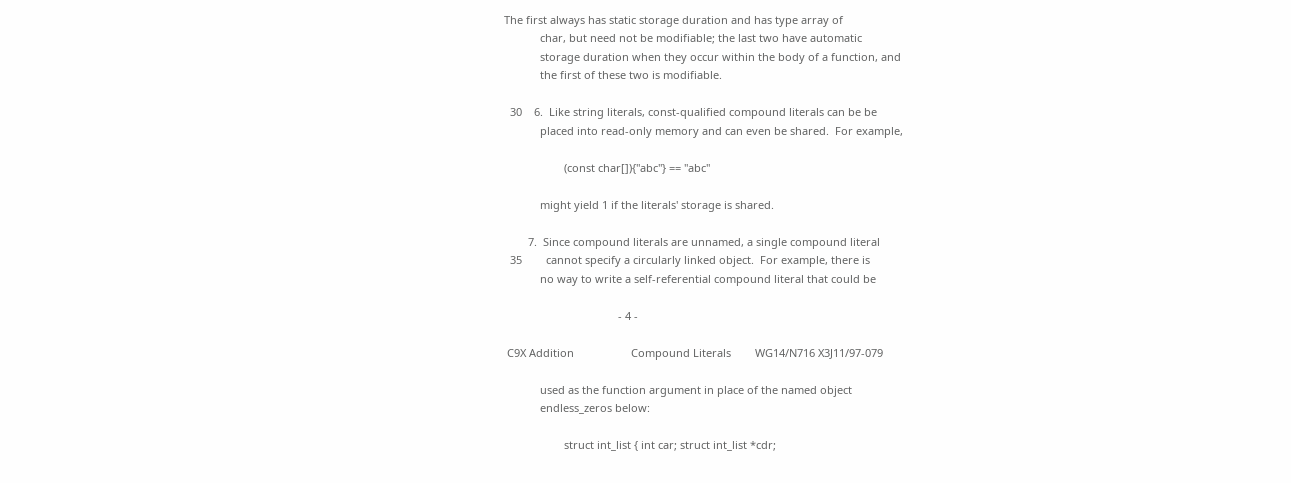The first always has static storage duration and has type array of
            char, but need not be modifiable; the last two have automatic
            storage duration when they occur within the body of a function, and
            the first of these two is modifiable.

  30    6.  Like string literals, const-qualified compound literals can be be
            placed into read-only memory and can even be shared.  For example,

                    (const char[]){"abc"} == "abc"

            might yield 1 if the literals' storage is shared.

        7.  Since compound literals are unnamed, a single compound literal
  35        cannot specify a circularly linked object.  For example, there is
            no way to write a self-referential compound literal that could be

                                      - 4 -

 C9X Addition                   Compound Literals        WG14/N716 X3J11/97-079

            used as the function argument in place of the named object
            endless_zeros below:

                    struct int_list { int car; struct int_list *cdr;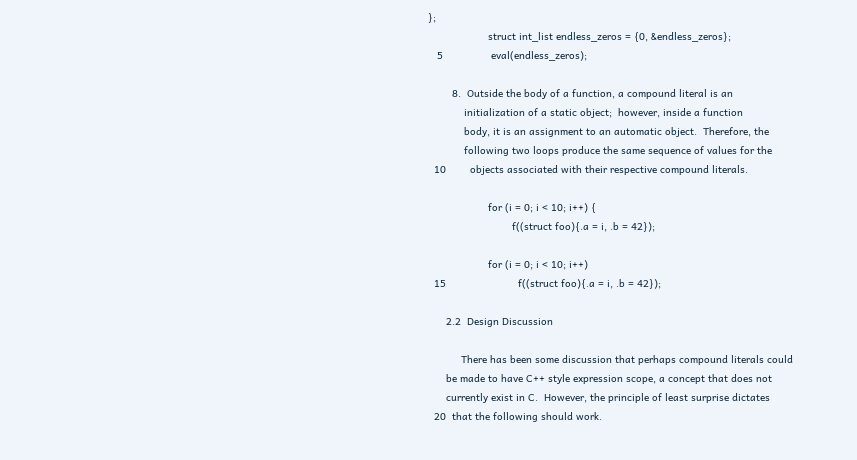};
                    struct int_list endless_zeros = {0, &endless_zeros};
   5                eval(endless_zeros);

        8.  Outside the body of a function, a compound literal is an
            initialization of a static object;  however, inside a function
            body, it is an assignment to an automatic object.  Therefore, the
            following two loops produce the same sequence of values for the
  10        objects associated with their respective compound literals.

                    for (i = 0; i < 10; i++) {
                            f((struct foo){.a = i, .b = 42});

                    for (i = 0; i < 10; i++)
  15                        f((struct foo){.a = i, .b = 42});

      2.2  Design Discussion

           There has been some discussion that perhaps compound literals could
      be made to have C++ style expression scope, a concept that does not
      currently exist in C.  However, the principle of least surprise dictates
  20  that the following should work.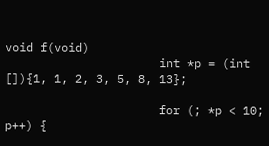void f(void)
                      int *p = (int []){1, 1, 2, 3, 5, 8, 13};

                      for (; *p < 10; p++) {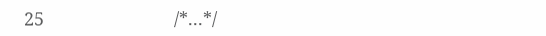25                          /*...*/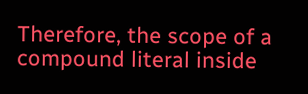Therefore, the scope of a compound literal inside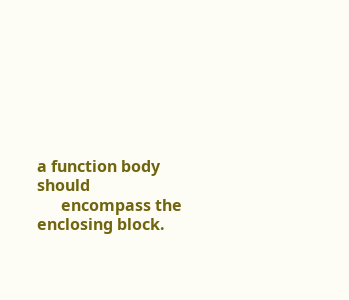a function body should
      encompass the enclosing block.